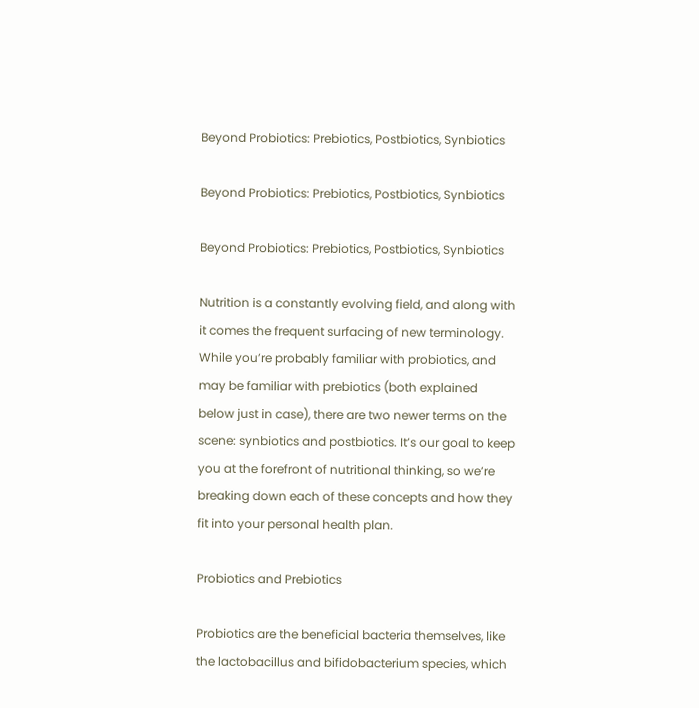Beyond Probiotics: Prebiotics, Postbiotics, Synbiotics

Beyond Probiotics: Prebiotics, Postbiotics, Synbiotics

Beyond Probiotics: Prebiotics, Postbiotics, Synbiotics

Nutrition is a constantly evolving field, and along with it comes the frequent surfacing of new terminology. While you’re probably familiar with probiotics, and may be familiar with prebiotics (both explained below just in case), there are two newer terms on the scene: synbiotics and postbiotics. It’s our goal to keep you at the forefront of nutritional thinking, so we’re breaking down each of these concepts and how they fit into your personal health plan.

Probiotics and Prebiotics

Probiotics are the beneficial bacteria themselves, like the lactobacillus and bifidobacterium species, which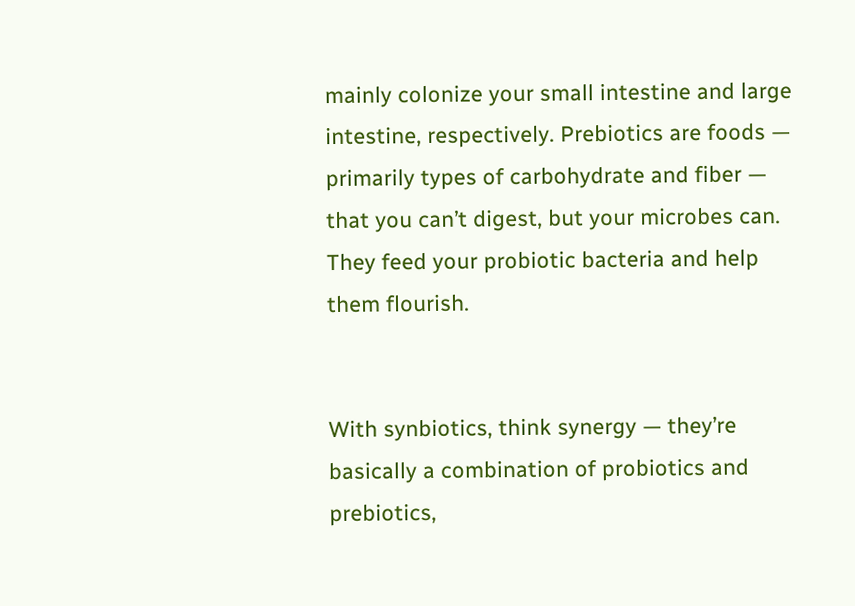mainly colonize your small intestine and large intestine, respectively. Prebiotics are foods — primarily types of carbohydrate and fiber — that you can’t digest, but your microbes can. They feed your probiotic bacteria and help them flourish.


With synbiotics, think synergy — they’re basically a combination of probiotics and prebiotics,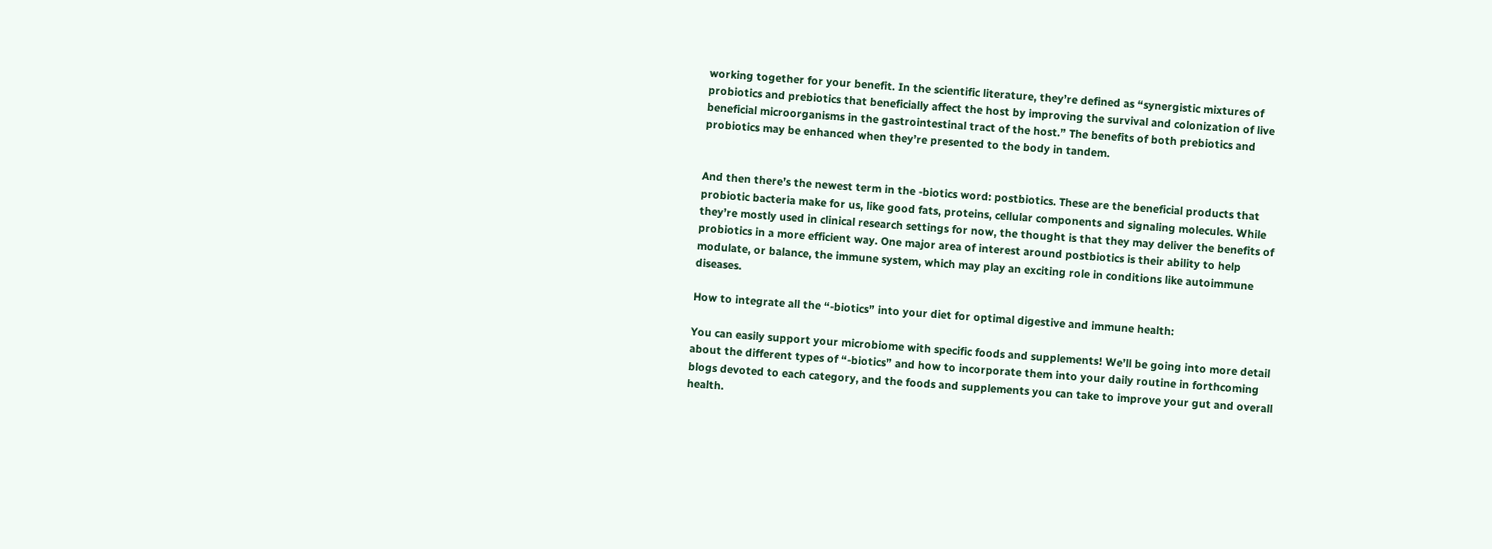working together for your benefit. In the scientific literature, they’re defined as “synergistic mixtures of probiotics and prebiotics that beneficially affect the host by improving the survival and colonization of live beneficial microorganisms in the gastrointestinal tract of the host.” The benefits of both prebiotics and probiotics may be enhanced when they’re presented to the body in tandem.


And then there’s the newest term in the -biotics word: postbiotics. These are the beneficial products that probiotic bacteria make for us, like good fats, proteins, cellular components and signaling molecules. While they’re mostly used in clinical research settings for now, the thought is that they may deliver the benefits of probiotics in a more efficient way. One major area of interest around postbiotics is their ability to help modulate, or balance, the immune system, which may play an exciting role in conditions like autoimmune diseases.

How to integrate all the “-biotics” into your diet for optimal digestive and immune health:

You can easily support your microbiome with specific foods and supplements! We’ll be going into more detail about the different types of “-biotics” and how to incorporate them into your daily routine in forthcoming blogs devoted to each category, and the foods and supplements you can take to improve your gut and overall health.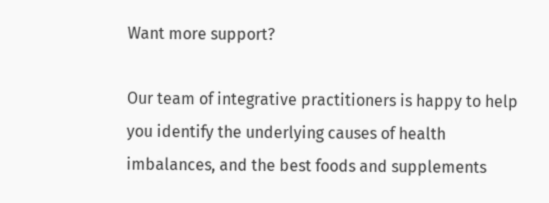Want more support?

Our team of integrative practitioners is happy to help you identify the underlying causes of health imbalances, and the best foods and supplements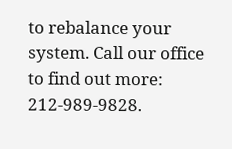to rebalance your system. Call our office to find out more: 212-989-9828.